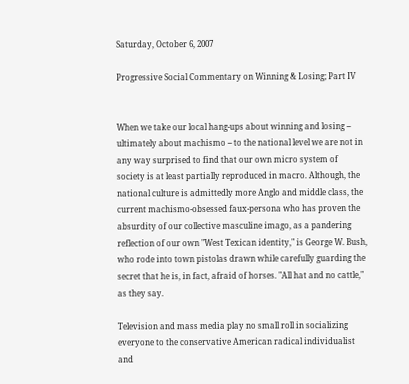Saturday, October 6, 2007

Progressive Social Commentary on Winning & Losing; Part IV


When we take our local hang-ups about winning and losing -- ultimately about machismo -- to the national level we are not in any way surprised to find that our own micro system of society is at least partially reproduced in macro. Although, the national culture is admittedly more Anglo and middle class, the current machismo-obsessed faux-persona who has proven the absurdity of our collective masculine imago, as a pandering reflection of our own "West Texican identity," is George W. Bush, who rode into town pistolas drawn while carefully guarding the secret that he is, in fact, afraid of horses. "All hat and no cattle," as they say.

Television and mass media play no small roll in socializing everyone to the conservative American radical individualist and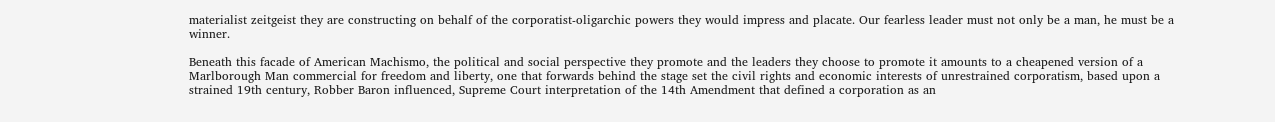materialist zeitgeist they are constructing on behalf of the corporatist-oligarchic powers they would impress and placate. Our fearless leader must not only be a man, he must be a winner.

Beneath this facade of American Machismo, the political and social perspective they promote and the leaders they choose to promote it amounts to a cheapened version of a Marlborough Man commercial for freedom and liberty, one that forwards behind the stage set the civil rights and economic interests of unrestrained corporatism, based upon a strained 19th century, Robber Baron influenced, Supreme Court interpretation of the 14th Amendment that defined a corporation as an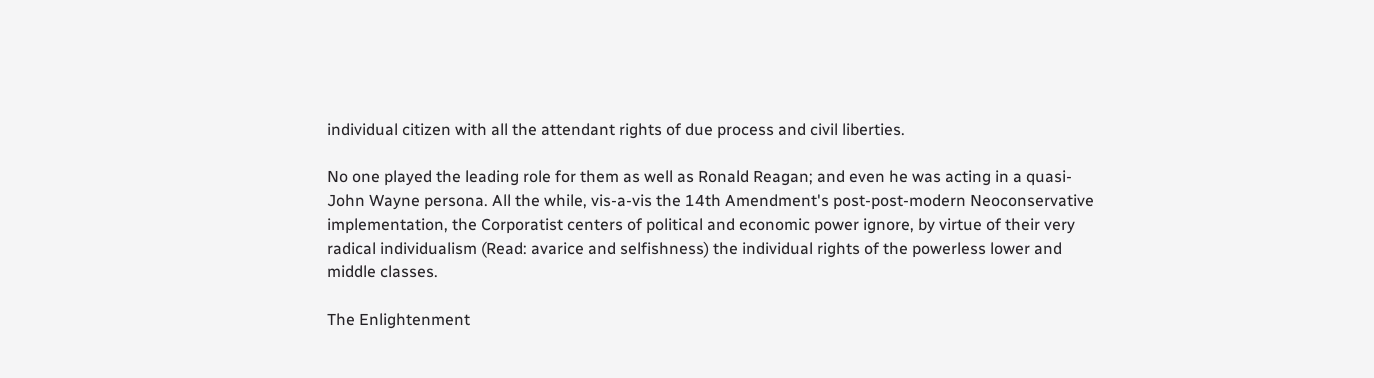individual citizen with all the attendant rights of due process and civil liberties.

No one played the leading role for them as well as Ronald Reagan; and even he was acting in a quasi-John Wayne persona. All the while, vis-a-vis the 14th Amendment's post-post-modern Neoconservative implementation, the Corporatist centers of political and economic power ignore, by virtue of their very radical individualism (Read: avarice and selfishness) the individual rights of the powerless lower and middle classes.

The Enlightenment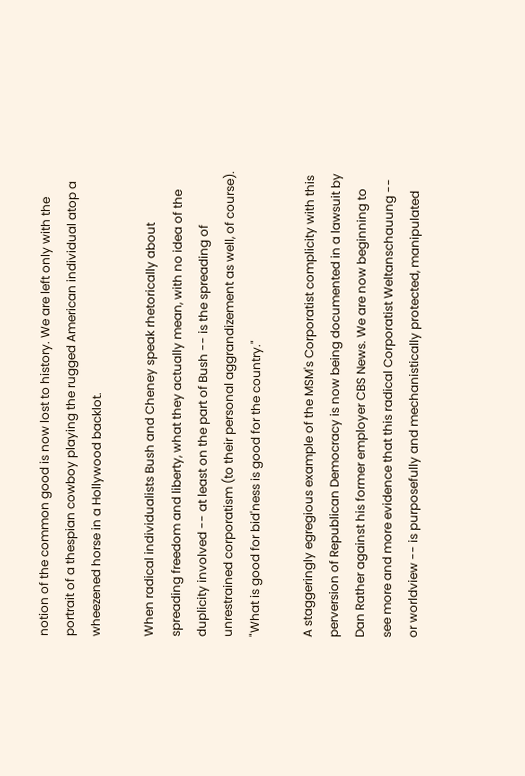notion of the common good is now lost to history. We are left only with the portrait of a thespian cowboy playing the rugged American individual atop a wheezened horse in a Hollywood backlot.

When radical individualists Bush and Cheney speak rhetorically about spreading freedom and liberty, what they actually mean, with no idea of the duplicity involved -- at least on the part of Bush -- is the spreading of unrestrained corporatism (to their personal aggrandizement as well, of course). "What is good for bid'ness is good for the country."

A staggeringly egregious example of the MSM's Corporatist complicity with this perversion of Republican Democracy is now being documented in a lawsuit by Dan Rather against his former employer CBS News. We are now beginning to see more and more evidence that this radical Corporatist Weltanschauung -- or worldview -- is purposefully and mechanistically protected, manipulated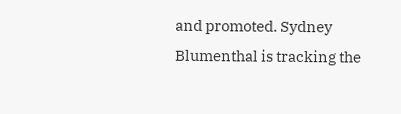and promoted. Sydney Blumenthal is tracking the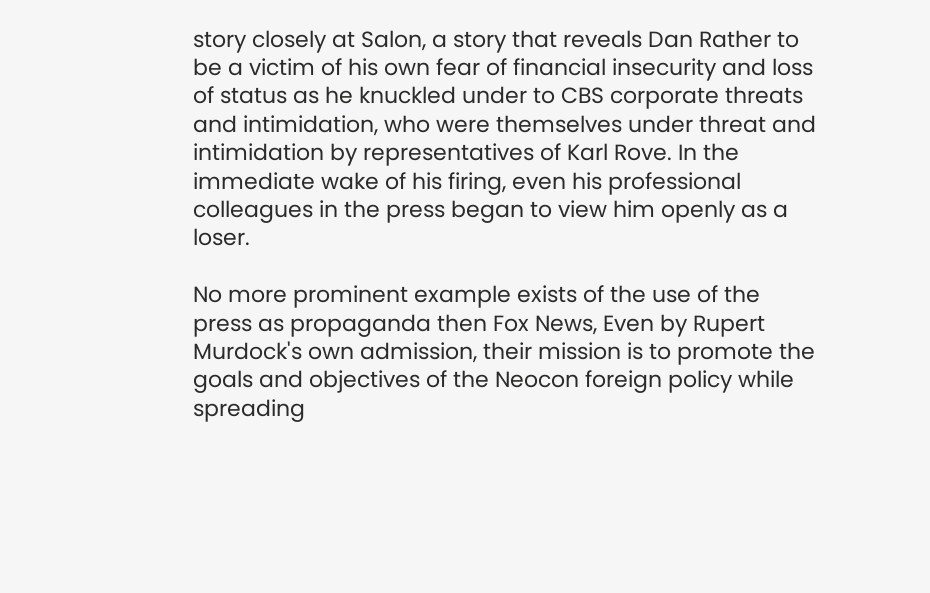story closely at Salon, a story that reveals Dan Rather to be a victim of his own fear of financial insecurity and loss of status as he knuckled under to CBS corporate threats and intimidation, who were themselves under threat and intimidation by representatives of Karl Rove. In the immediate wake of his firing, even his professional colleagues in the press began to view him openly as a loser.

No more prominent example exists of the use of the press as propaganda then Fox News, Even by Rupert Murdock's own admission, their mission is to promote the goals and objectives of the Neocon foreign policy while spreading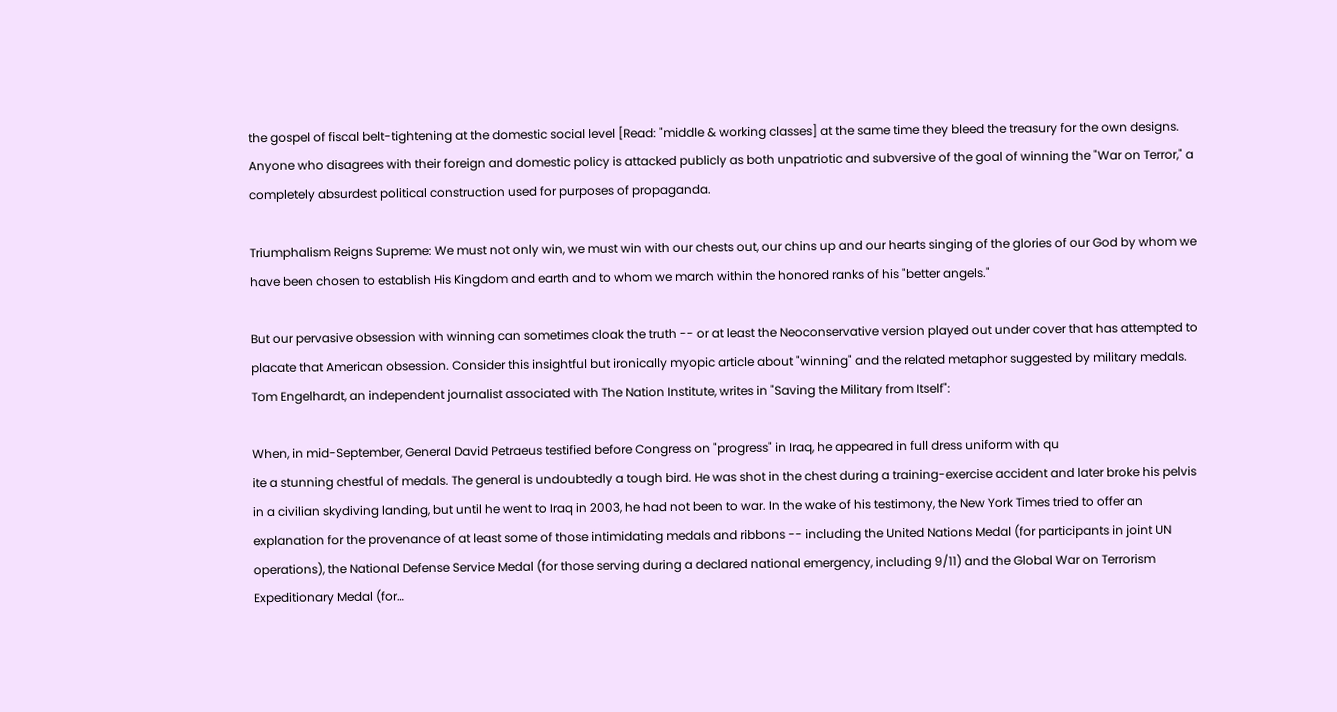the gospel of fiscal belt-tightening at the domestic social level [Read: "middle & working classes] at the same time they bleed the treasury for the own designs. Anyone who disagrees with their foreign and domestic policy is attacked publicly as both unpatriotic and subversive of the goal of winning the "War on Terror," a completely absurdest political construction used for purposes of propaganda.

Triumphalism Reigns Supreme: We must not only win, we must win with our chests out, our chins up and our hearts singing of the glories of our God by whom we have been chosen to establish His Kingdom and earth and to whom we march within the honored ranks of his "better angels."

But our pervasive obsession with winning can sometimes cloak the truth -- or at least the Neoconservative version played out under cover that has attempted to placate that American obsession. Consider this insightful but ironically myopic article about "winning" and the related metaphor suggested by military medals. Tom Engelhardt, an independent journalist associated with The Nation Institute, writes in "Saving the Military from Itself":

When, in mid-September, General David Petraeus testified before Congress on "progress" in Iraq, he appeared in full dress uniform with qu
ite a stunning chestful of medals. The general is undoubtedly a tough bird. He was shot in the chest during a training-exercise accident and later broke his pelvis in a civilian skydiving landing, but until he went to Iraq in 2003, he had not been to war. In the wake of his testimony, the New York Times tried to offer an explanation for the provenance of at least some of those intimidating medals and ribbons -- including the United Nations Medal (for participants in joint UN operations), the National Defense Service Medal (for those serving during a declared national emergency, including 9/11) and the Global War on Terrorism Expeditionary Medal (for…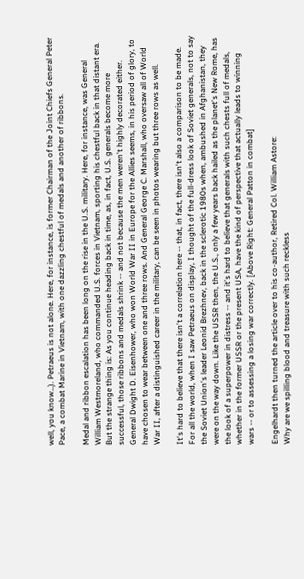well, you know…). Petraeus is not alone. Here, for instance, is former Chairman of the Joint Chiefs General Peter Pace, a combat Marine in Vietnam, with one dazzling chestful of medals and another of ribbons.

Medal and ribbon escalation has been long on the rise in the U.S. military. Here, for instance, was General William Westmoreland, who commanded U.S. forces in Vietnam, sporting his chestful back in that distant era. But the strange thing is: As you continue heading back in time, as, in fact, U.S. generals become more successful, those ribbons and medals shrink -- and not because the men weren't highly decorated either. General Dwight D. Eisenhower, who won World War II in Europe for the Allies seems, in his period of glory, to have chosen to wear between one and three rows. And General George C. Marshall, who oversaw all of World War II, after a distinguished career in the military, can be seen in photos wearing but three rows as well.

It's hard to believe that there isn't a correlation here -- that, in fact, there isn't also a comparison to be made. For all the world, when I saw Petraeus on display, I thought of the full-dress look of Soviet generals, not to say the Soviet Union's leader Leonid Brezhnev, back in the sclerotic 1980s when, ambushed in Afghanistan, they were on the way down. Like the USSR then, the U.S., only a few years back hailed as the planet's New Rome, has the look of a superpower in distress -- and it's hard to believe that generals with such chests full of medals, whether in the former USSR or the present USA, have the kind of perspective that actually leads to winning wars -- or to assessing a losing war correctly. [Above Right: General Patton in combat]

Engelhardt then turned the article over to his co-author, Retired Col. William Astore:
Why are we spilling blood and treasure with such reckless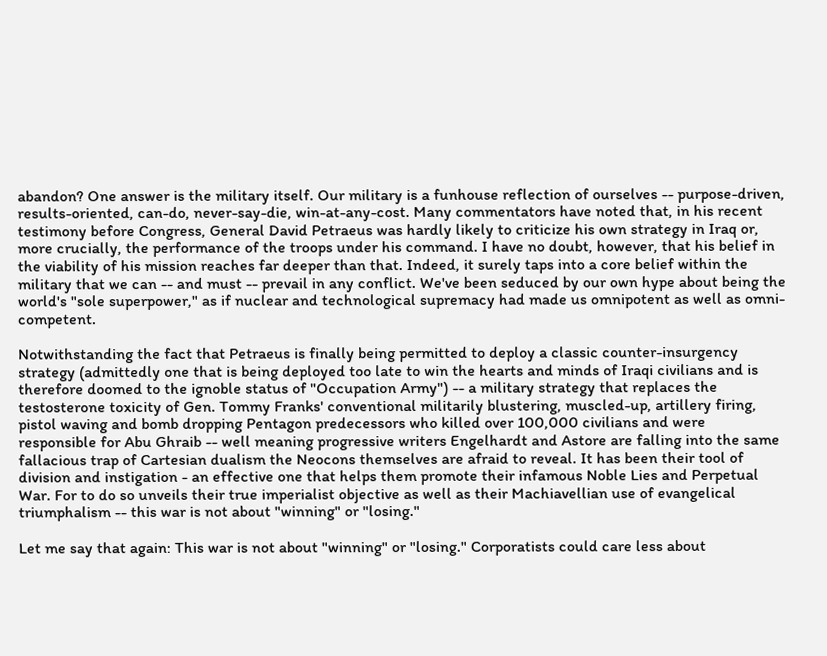abandon? One answer is the military itself. Our military is a funhouse reflection of ourselves -- purpose-driven, results-oriented, can-do, never-say-die, win-at-any-cost. Many commentators have noted that, in his recent testimony before Congress, General David Petraeus was hardly likely to criticize his own strategy in Iraq or, more crucially, the performance of the troops under his command. I have no doubt, however, that his belief in the viability of his mission reaches far deeper than that. Indeed, it surely taps into a core belief within the military that we can -- and must -- prevail in any conflict. We've been seduced by our own hype about being the world's "sole superpower," as if nuclear and technological supremacy had made us omnipotent as well as omni-competent.

Notwithstanding the fact that Petraeus is finally being permitted to deploy a classic counter-insurgency strategy (admittedly one that is being deployed too late to win the hearts and minds of Iraqi civilians and is therefore doomed to the ignoble status of "Occupation Army") -- a military strategy that replaces the testosterone toxicity of Gen. Tommy Franks' conventional militarily blustering, muscled-up, artillery firing, pistol waving and bomb dropping Pentagon predecessors who killed over 100,000 civilians and were responsible for Abu Ghraib -- well meaning progressive writers Engelhardt and Astore are falling into the same fallacious trap of Cartesian dualism the Neocons themselves are afraid to reveal. It has been their tool of division and instigation - an effective one that helps them promote their infamous Noble Lies and Perpetual War. For to do so unveils their true imperialist objective as well as their Machiavellian use of evangelical triumphalism -- this war is not about "winning" or "losing."

Let me say that again: This war is not about "winning" or "losing." Corporatists could care less about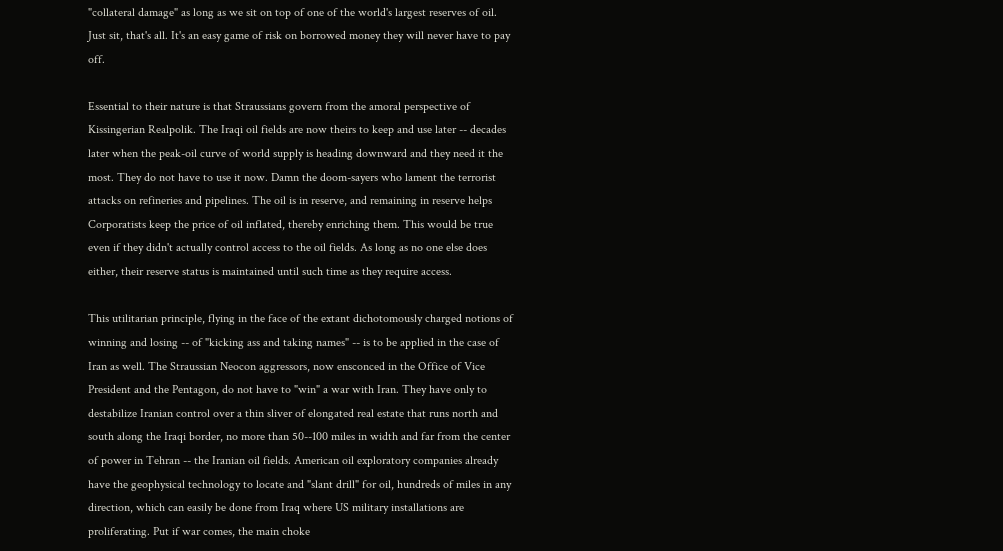"collateral damage" as long as we sit on top of one of the world's largest reserves of oil. Just sit, that's all. It's an easy game of risk on borrowed money they will never have to pay off.

Essential to their nature is that Straussians govern from the amoral perspective of Kissingerian Realpolik. The Iraqi oil fields are now theirs to keep and use later -- decades later when the peak-oil curve of world supply is heading downward and they need it the most. They do not have to use it now. Damn the doom-sayers who lament the terrorist attacks on refineries and pipelines. The oil is in reserve, and remaining in reserve helps Corporatists keep the price of oil inflated, thereby enriching them. This would be true even if they didn't actually control access to the oil fields. As long as no one else does either, their reserve status is maintained until such time as they require access.

This utilitarian principle, flying in the face of the extant dichotomously charged notions of winning and losing -- of "kicking ass and taking names" -- is to be applied in the case of Iran as well. The Straussian Neocon aggressors, now ensconced in the Office of Vice President and the Pentagon, do not have to "win" a war with Iran. They have only to destabilize Iranian control over a thin sliver of elongated real estate that runs north and south along the Iraqi border, no more than 50--100 miles in width and far from the center of power in Tehran -- the Iranian oil fields. American oil exploratory companies already have the geophysical technology to locate and "slant drill" for oil, hundreds of miles in any direction, which can easily be done from Iraq where US military installations are proliferating. Put if war comes, the main choke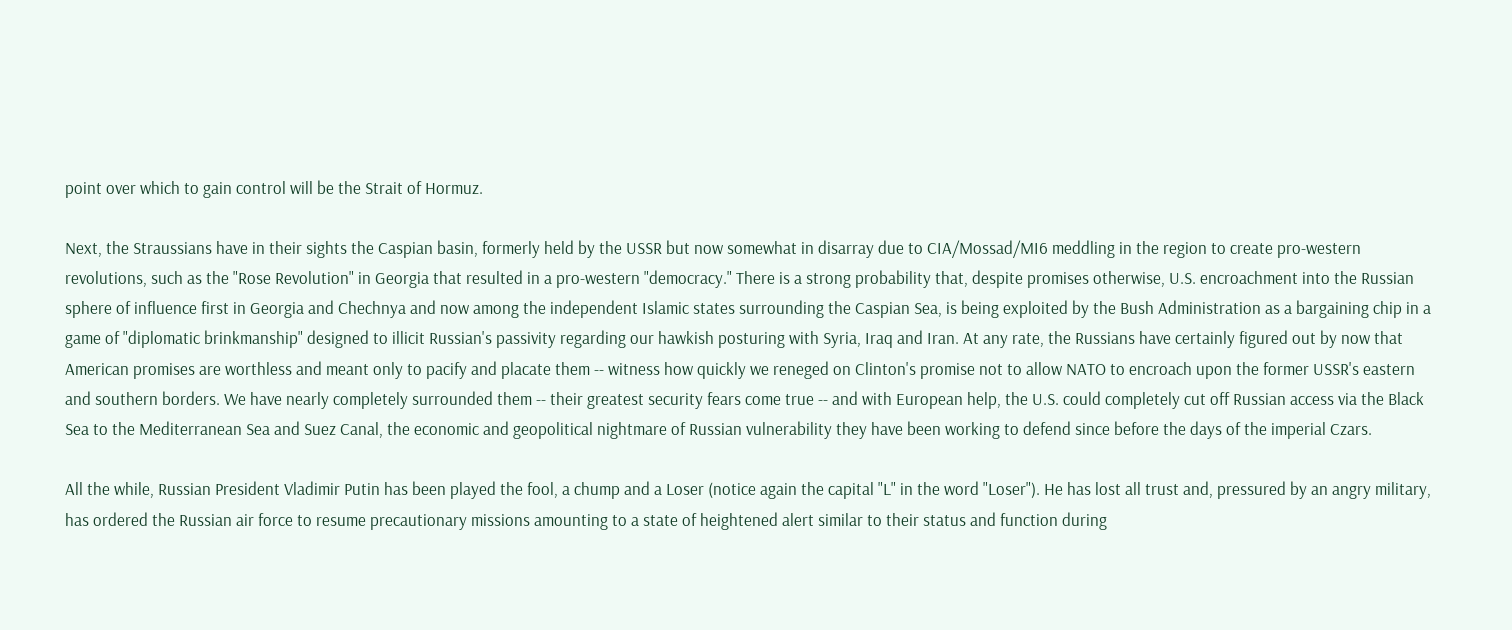point over which to gain control will be the Strait of Hormuz.

Next, the Straussians have in their sights the Caspian basin, formerly held by the USSR but now somewhat in disarray due to CIA/Mossad/MI6 meddling in the region to create pro-western revolutions, such as the "Rose Revolution" in Georgia that resulted in a pro-western "democracy." There is a strong probability that, despite promises otherwise, U.S. encroachment into the Russian sphere of influence first in Georgia and Chechnya and now among the independent Islamic states surrounding the Caspian Sea, is being exploited by the Bush Administration as a bargaining chip in a game of "diplomatic brinkmanship" designed to illicit Russian's passivity regarding our hawkish posturing with Syria, Iraq and Iran. At any rate, the Russians have certainly figured out by now that American promises are worthless and meant only to pacify and placate them -- witness how quickly we reneged on Clinton's promise not to allow NATO to encroach upon the former USSR's eastern and southern borders. We have nearly completely surrounded them -- their greatest security fears come true -- and with European help, the U.S. could completely cut off Russian access via the Black Sea to the Mediterranean Sea and Suez Canal, the economic and geopolitical nightmare of Russian vulnerability they have been working to defend since before the days of the imperial Czars.

All the while, Russian President Vladimir Putin has been played the fool, a chump and a Loser (notice again the capital "L" in the word "Loser"). He has lost all trust and, pressured by an angry military, has ordered the Russian air force to resume precautionary missions amounting to a state of heightened alert similar to their status and function during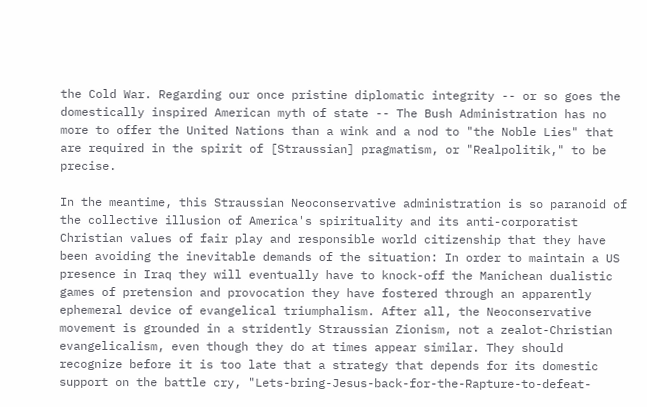the Cold War. Regarding our once pristine diplomatic integrity -- or so goes the domestically inspired American myth of state -- The Bush Administration has no more to offer the United Nations than a wink and a nod to "the Noble Lies" that are required in the spirit of [Straussian] pragmatism, or "Realpolitik," to be precise.

In the meantime, this Straussian Neoconservative administration is so paranoid of the collective illusion of America's spirituality and its anti-corporatist Christian values of fair play and responsible world citizenship that they have been avoiding the inevitable demands of the situation: In order to maintain a US presence in Iraq they will eventually have to knock-off the Manichean dualistic games of pretension and provocation they have fostered through an apparently ephemeral device of evangelical triumphalism. After all, the Neoconservative movement is grounded in a stridently Straussian Zionism, not a zealot-Christian evangelicalism, even though they do at times appear similar. They should recognize before it is too late that a strategy that depends for its domestic support on the battle cry, "Lets-bring-Jesus-back-for-the-Rapture-to-defeat-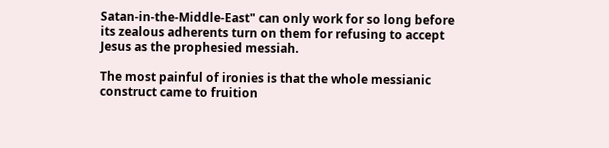Satan-in-the-Middle-East" can only work for so long before its zealous adherents turn on them for refusing to accept Jesus as the prophesied messiah.

The most painful of ironies is that the whole messianic construct came to fruition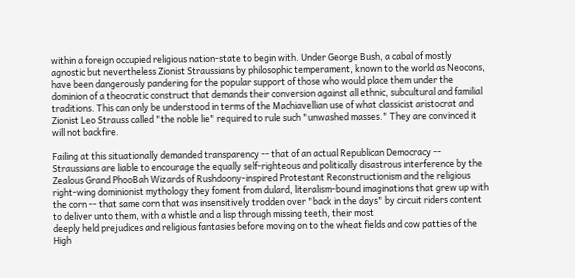within a foreign occupied religious nation-state to begin with. Under George Bush, a cabal of mostly agnostic but nevertheless Zionist Straussians by philosophic temperament, known to the world as Neocons, have been dangerously pandering for the popular support of those who would place them under the dominion of a theocratic construct that demands their conversion against all ethnic, subcultural and familial traditions. This can only be understood in terms of the Machiavellian use of what classicist aristocrat and Zionist Leo Strauss called "the noble lie" required to rule such "unwashed masses." They are convinced it will not backfire.

Failing at this situationally demanded transparency -- that of an actual Republican Democracy -- Straussians are liable to encourage the equally self-righteous and politically disastrous interference by the Zealous Grand PhooBah Wizards of Rushdoony-inspired Protestant Reconstructionism and the religious right-wing dominionist mythology they foment from dulard, literalism-bound imaginations that grew up with the corn -- that same corn that was insensitively trodden over "back in the days" by circuit riders content to deliver unto them, with a whistle and a lisp through missing teeth, their most
deeply held prejudices and religious fantasies before moving on to the wheat fields and cow patties of the High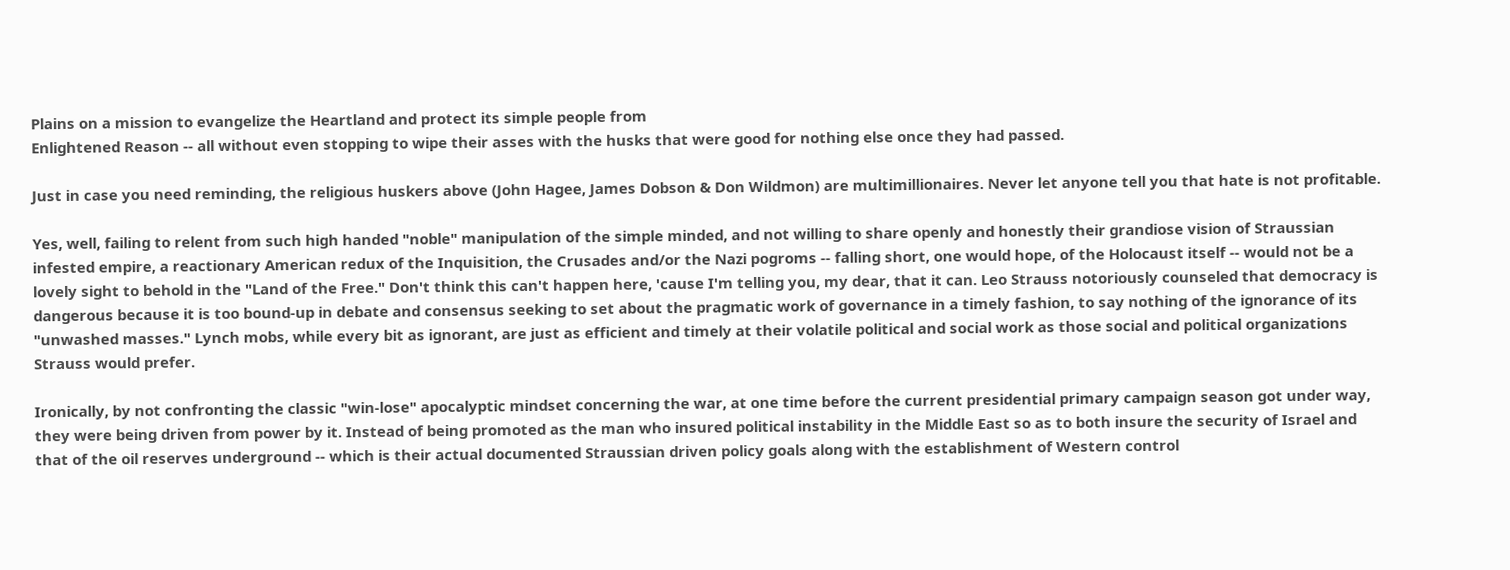Plains on a mission to evangelize the Heartland and protect its simple people from
Enlightened Reason -- all without even stopping to wipe their asses with the husks that were good for nothing else once they had passed.

Just in case you need reminding, the religious huskers above (John Hagee, James Dobson & Don Wildmon) are multimillionaires. Never let anyone tell you that hate is not profitable.

Yes, well, failing to relent from such high handed "noble" manipulation of the simple minded, and not willing to share openly and honestly their grandiose vision of Straussian infested empire, a reactionary American redux of the Inquisition, the Crusades and/or the Nazi pogroms -- falling short, one would hope, of the Holocaust itself -- would not be a lovely sight to behold in the "Land of the Free." Don't think this can't happen here, 'cause I'm telling you, my dear, that it can. Leo Strauss notoriously counseled that democracy is dangerous because it is too bound-up in debate and consensus seeking to set about the pragmatic work of governance in a timely fashion, to say nothing of the ignorance of its "unwashed masses." Lynch mobs, while every bit as ignorant, are just as efficient and timely at their volatile political and social work as those social and political organizations Strauss would prefer.

Ironically, by not confronting the classic "win-lose" apocalyptic mindset concerning the war, at one time before the current presidential primary campaign season got under way, they were being driven from power by it. Instead of being promoted as the man who insured political instability in the Middle East so as to both insure the security of Israel and that of the oil reserves underground -- which is their actual documented Straussian driven policy goals along with the establishment of Western control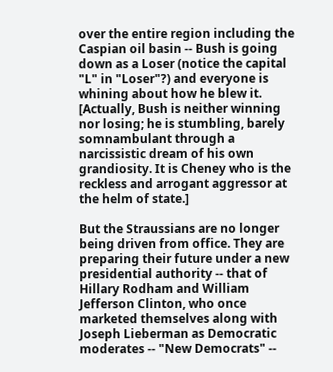over the entire region including the Caspian oil basin -- Bush is going down as a Loser (notice the capital "L" in "Loser"?) and everyone is whining about how he blew it. [Actually, Bush is neither winning nor losing; he is stumbling, barely somnambulant through a narcissistic dream of his own grandiosity. It is Cheney who is the reckless and arrogant aggressor at the helm of state.]

But the Straussians are no longer being driven from office. They are preparing their future under a new presidential authority -- that of Hillary Rodham and William Jefferson Clinton, who once marketed themselves along with Joseph Lieberman as Democratic moderates -- "New Democrats" --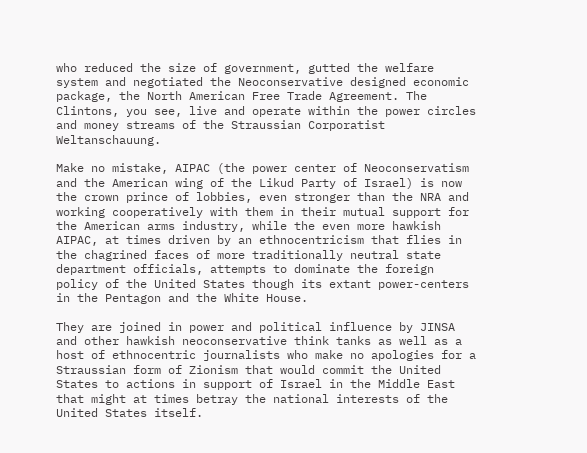who reduced the size of government, gutted the welfare system and negotiated the Neoconservative designed economic package, the North American Free Trade Agreement. The Clintons, you see, live and operate within the power circles and money streams of the Straussian Corporatist Weltanschauung.

Make no mistake, AIPAC (the power center of Neoconservatism and the American wing of the Likud Party of Israel) is now the crown prince of lobbies, even stronger than the NRA and working cooperatively with them in their mutual support for the American arms industry, while the even more hawkish AIPAC, at times driven by an ethnocentricism that flies in the chagrined faces of more traditionally neutral state department officials, attempts to dominate the foreign policy of the United States though its extant power-centers in the Pentagon and the White House.

They are joined in power and political influence by JINSA and other hawkish neoconservative think tanks as well as a host of ethnocentric journalists who make no apologies for a Straussian form of Zionism that would commit the United States to actions in support of Israel in the Middle East that might at times betray the national interests of the United States itself.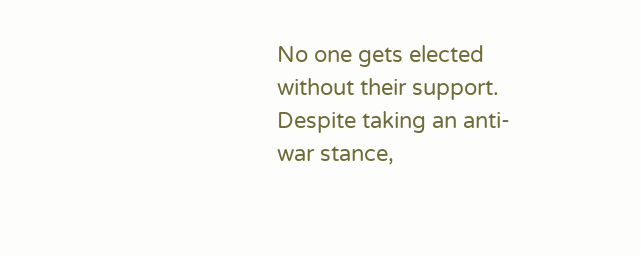No one gets elected without their support. Despite taking an anti-war stance,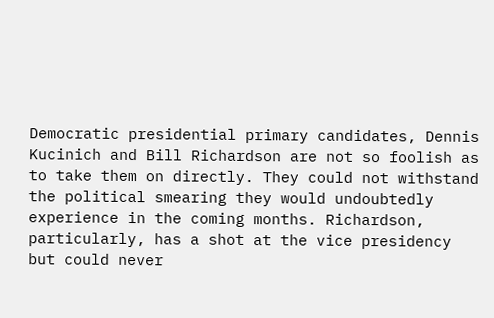Democratic presidential primary candidates, Dennis Kucinich and Bill Richardson are not so foolish as to take them on directly. They could not withstand the political smearing they would undoubtedly experience in the coming months. Richardson, particularly, has a shot at the vice presidency but could never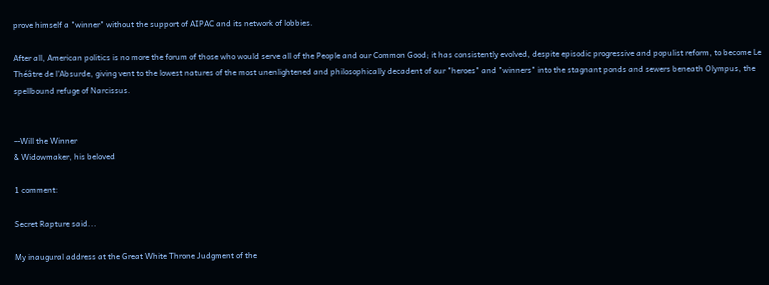prove himself a "winner" without the support of AIPAC and its network of lobbies.

After all, American politics is no more the forum of those who would serve all of the People and our Common Good; it has consistently evolved, despite episodic progressive and populist reform, to become Le Théâtre de l'Absurde, giving vent to the lowest natures of the most unenlightened and philosophically decadent of our "heroes" and "winners" into the stagnant ponds and sewers beneath Olympus, the spellbound refuge of Narcissus.


--Will the Winner
& Widowmaker, his beloved

1 comment:

Secret Rapture said...

My inaugural address at the Great White Throne Judgment of the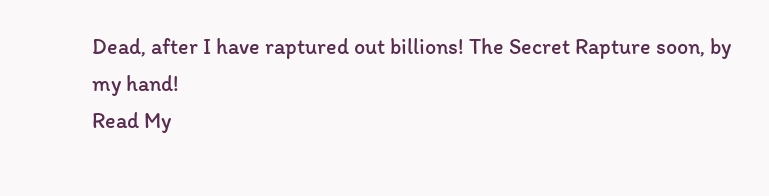Dead, after I have raptured out billions! The Secret Rapture soon, by my hand!
Read My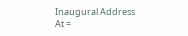Inaugural Address
At =